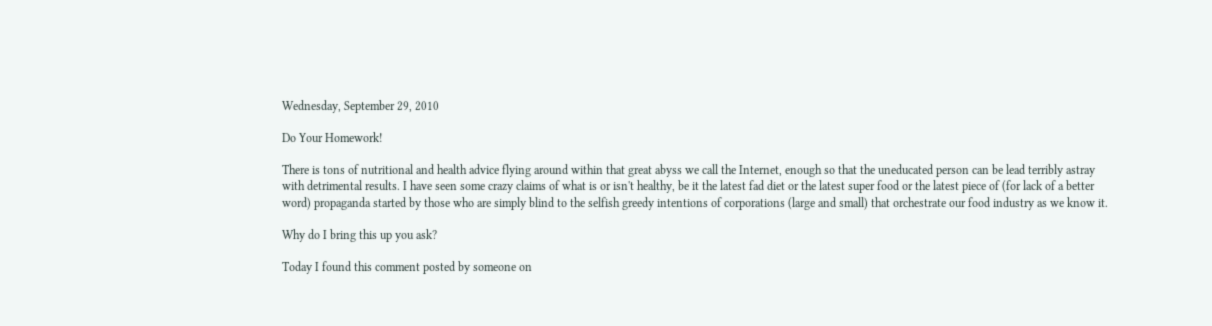Wednesday, September 29, 2010

Do Your Homework!

There is tons of nutritional and health advice flying around within that great abyss we call the Internet, enough so that the uneducated person can be lead terribly astray with detrimental results. I have seen some crazy claims of what is or isn't healthy, be it the latest fad diet or the latest super food or the latest piece of (for lack of a better word) propaganda started by those who are simply blind to the selfish greedy intentions of corporations (large and small) that orchestrate our food industry as we know it.

Why do I bring this up you ask?

Today I found this comment posted by someone on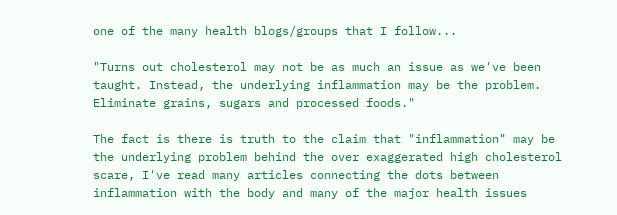one of the many health blogs/groups that I follow...

"Turns out cholesterol may not be as much an issue as we've been taught. Instead, the underlying inflammation may be the problem. Eliminate grains, sugars and processed foods."

The fact is there is truth to the claim that "inflammation" may be the underlying problem behind the over exaggerated high cholesterol scare, I've read many articles connecting the dots between inflammation with the body and many of the major health issues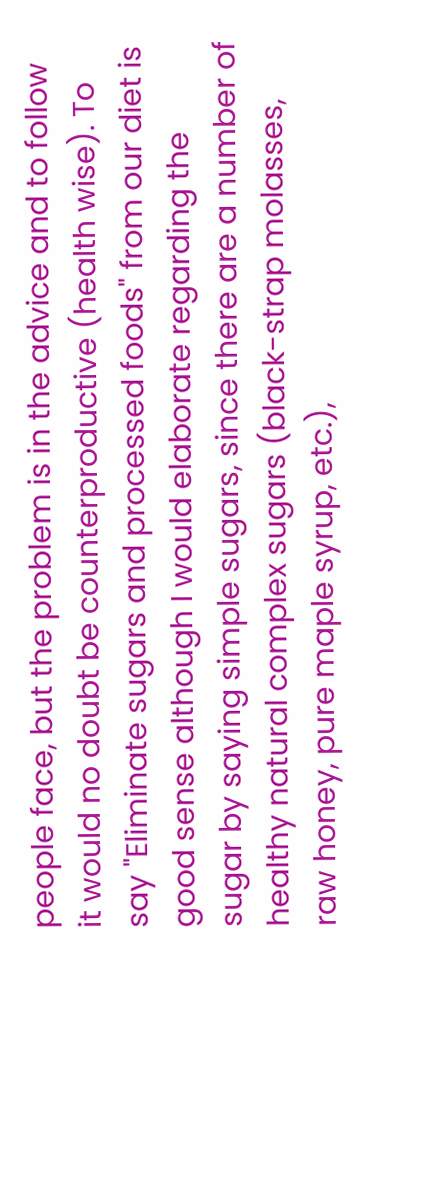people face, but the problem is in the advice and to follow it would no doubt be counterproductive (health wise). To say "Eliminate sugars and processed foods" from our diet is good sense although I would elaborate regarding the sugar by saying simple sugars, since there are a number of healthy natural complex sugars (black-strap molasses, raw honey, pure maple syrup, etc.),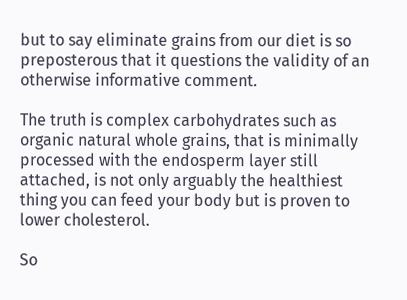but to say eliminate grains from our diet is so preposterous that it questions the validity of an otherwise informative comment.

The truth is complex carbohydrates such as organic natural whole grains, that is minimally processed with the endosperm layer still attached, is not only arguably the healthiest thing you can feed your body but is proven to lower cholesterol.

So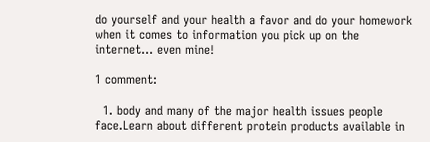do yourself and your health a favor and do your homework when it comes to information you pick up on the internet... even mine!

1 comment:

  1. body and many of the major health issues people face.Learn about different protein products available in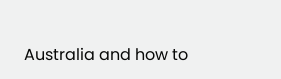Australia and how to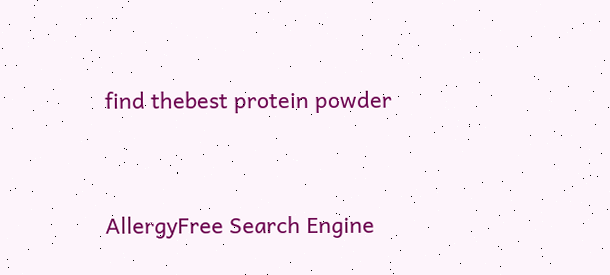find thebest protein powder


AllergyFree Search Engine